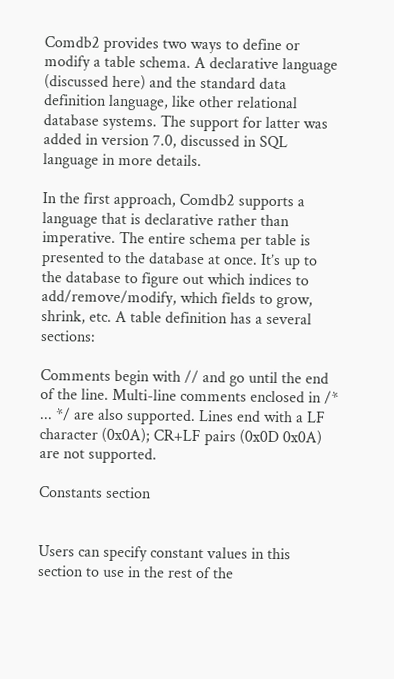Comdb2 provides two ways to define or modify a table schema. A declarative language (discussed here) and the standard data definition language, like other relational database systems. The support for latter was added in version 7.0, discussed in SQL language in more details.

In the first approach, Comdb2 supports a language that is declarative rather than imperative. The entire schema per table is presented to the database at once. It’s up to the database to figure out which indices to add/remove/modify, which fields to grow, shrink, etc. A table definition has a several sections:

Comments begin with // and go until the end of the line. Multi-line comments enclosed in /* ... */ are also supported. Lines end with a LF character (0x0A); CR+LF pairs (0x0D 0x0A) are not supported.

Constants section


Users can specify constant values in this section to use in the rest of the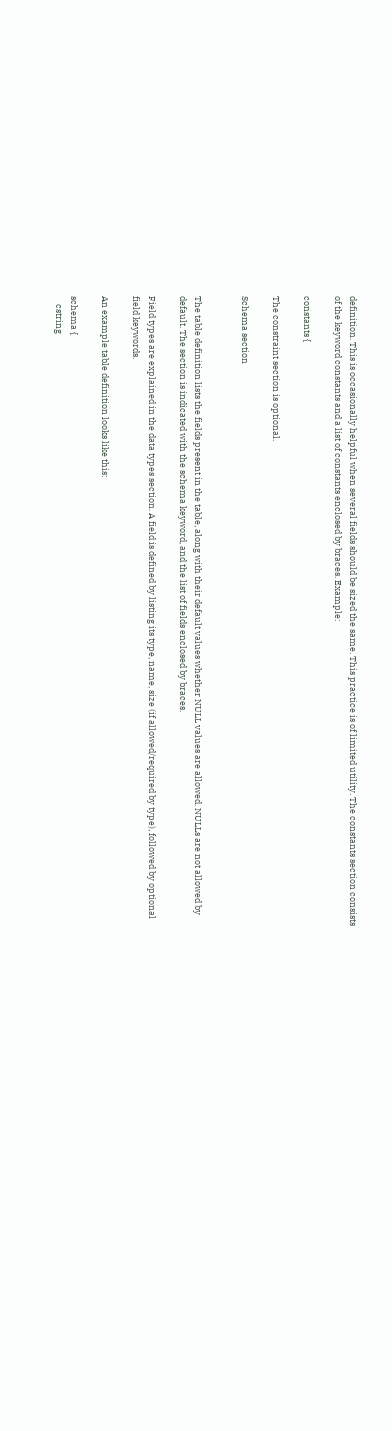definition. This is occasionally helpful when several fields should be sized the same. This practice is of limited utility. The constants section consists of the keyword constants and a list of constants enclosed by braces. Example:

constants {

The constraint section is optional.

Schema section


The table definition lists the fields present in the table, along with their default values whether NULL values are allowed. NULLs are not allowed by default. The section is indicated with the schema keyword, and the list of fields enclosed by braces.

Field types are explained in the data types section. A field is defined by listing its type, name, size (if allowed/required by type), followed by optional field keywords.

An example table definition looks like this:

schema {
    cstring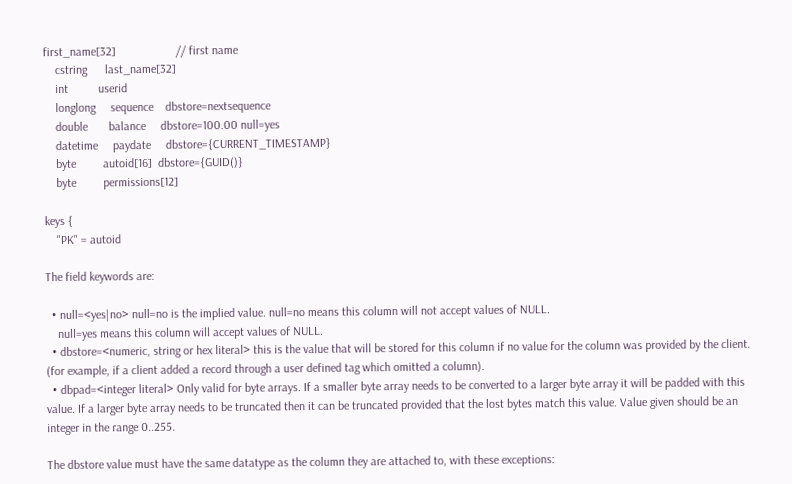first_name[32]                    // first name
    cstring      last_name[32]
    int          userid
    longlong     sequence    dbstore=nextsequence
    double       balance     dbstore=100.00 null=yes
    datetime     paydate     dbstore={CURRENT_TIMESTAMP}
    byte         autoid[16]  dbstore={GUID()}
    byte         permissions[12]

keys {
    "PK" = autoid

The field keywords are:

  • null=<yes|no> null=no is the implied value. null=no means this column will not accept values of NULL.
    null=yes means this column will accept values of NULL.
  • dbstore=<numeric, string or hex literal> this is the value that will be stored for this column if no value for the column was provided by the client. (for example, if a client added a record through a user defined tag which omitted a column).
  • dbpad=<integer literal> Only valid for byte arrays. If a smaller byte array needs to be converted to a larger byte array it will be padded with this value. If a larger byte array needs to be truncated then it can be truncated provided that the lost bytes match this value. Value given should be an integer in the range 0..255.

The dbstore value must have the same datatype as the column they are attached to, with these exceptions: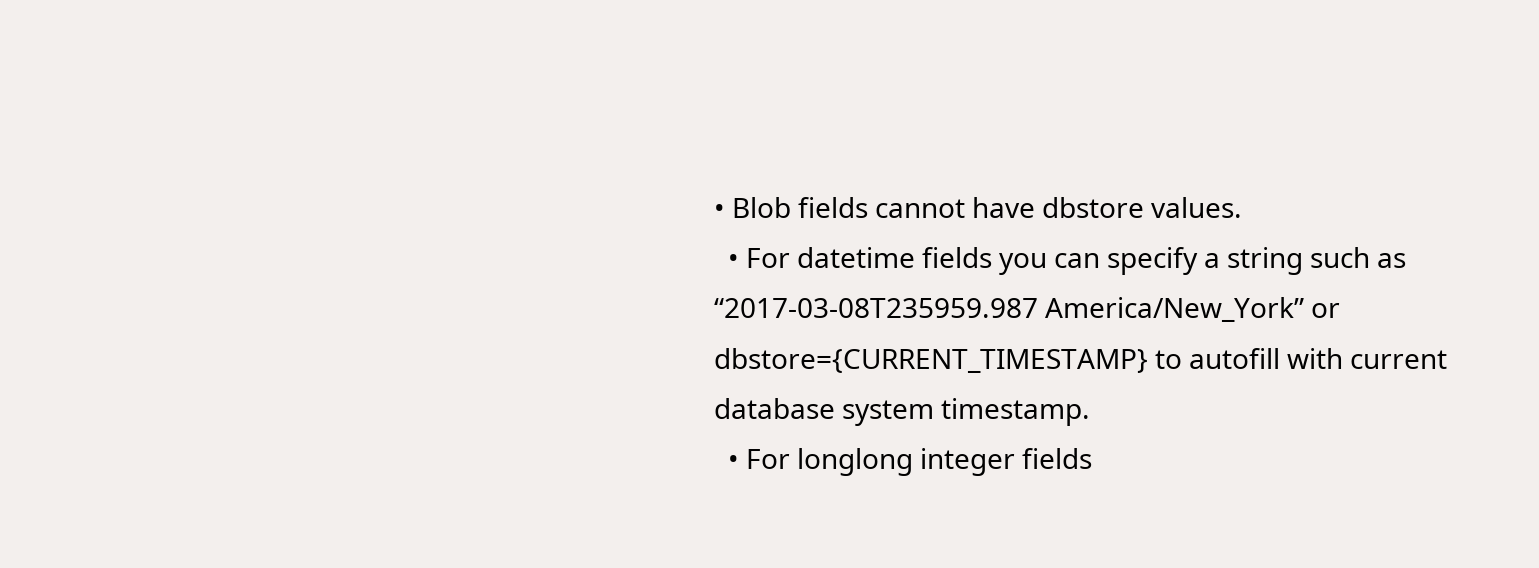• Blob fields cannot have dbstore values.
  • For datetime fields you can specify a string such as “2017-03-08T235959.987 America/New_York” or dbstore={CURRENT_TIMESTAMP} to autofill with current database system timestamp.
  • For longlong integer fields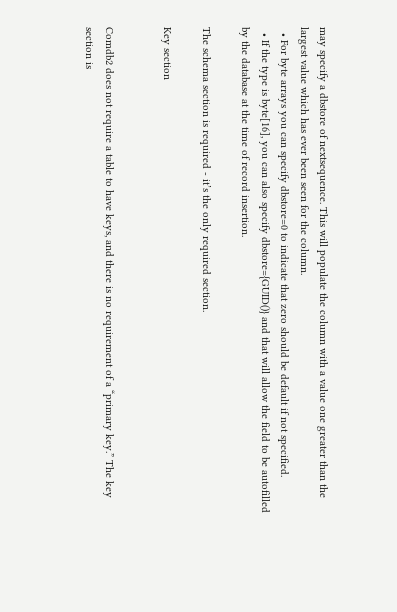may specify a dbstore of nextsequence. This will populate the column with a value one greater than the largest value which has ever been seen for the column.
  • For byte arrays you can specify dbstore=0 to indicate that zero should be default if not specified.
  • If the type is byte[16], you can also specify dbstore={GUID()} and that will allow the field to be autofilled by the database at the time of record insertion.

The schema section is required - it’s the only required section.

Key section


Comdb2 does not require a table to have keys, and there is no requirement of a “primary key.” The key section is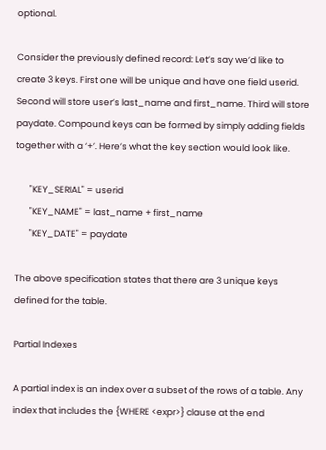optional.

Consider the previously defined record: Let’s say we’d like to create 3 keys. First one will be unique and have one field userid. Second will store user’s last_name and first_name. Third will store paydate. Compound keys can be formed by simply adding fields together with a ‘+’. Here’s what the key section would look like.

       "KEY_SERIAL" = userid
       "KEY_NAME" = last_name + first_name
       "KEY_DATE" = paydate

The above specification states that there are 3 unique keys defined for the table.

Partial Indexes

A partial index is an index over a subset of the rows of a table. Any index that includes the {WHERE <expr>} clause at the end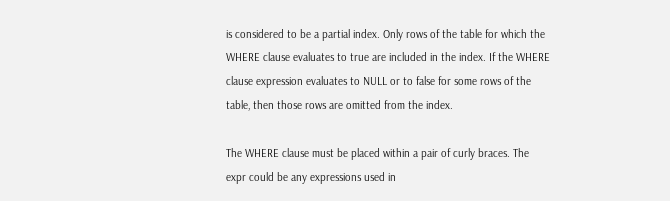is considered to be a partial index. Only rows of the table for which the WHERE clause evaluates to true are included in the index. If the WHERE clause expression evaluates to NULL or to false for some rows of the table, then those rows are omitted from the index.

The WHERE clause must be placed within a pair of curly braces. The expr could be any expressions used in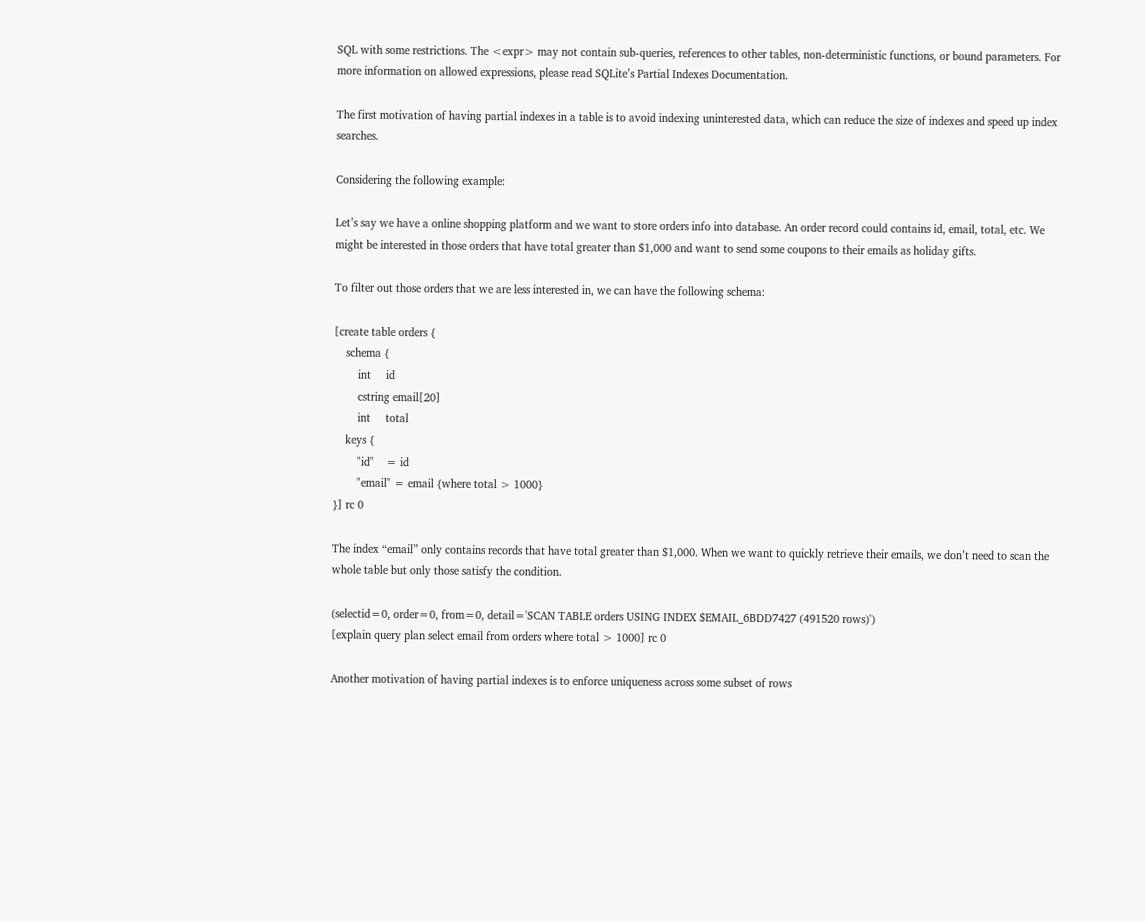SQL with some restrictions. The <expr> may not contain sub-queries, references to other tables, non-deterministic functions, or bound parameters. For more information on allowed expressions, please read SQLite’s Partial Indexes Documentation.

The first motivation of having partial indexes in a table is to avoid indexing uninterested data, which can reduce the size of indexes and speed up index searches.

Considering the following example:

Let’s say we have a online shopping platform and we want to store orders info into database. An order record could contains id, email, total, etc. We might be interested in those orders that have total greater than $1,000 and want to send some coupons to their emails as holiday gifts.

To filter out those orders that we are less interested in, we can have the following schema:

[create table orders {
    schema {
        int     id
        cstring email[20]
        int     total
    keys {
        "id"    = id
        "email" = email {where total > 1000}
}] rc 0

The index “email” only contains records that have total greater than $1,000. When we want to quickly retrieve their emails, we don’t need to scan the whole table but only those satisfy the condition.

(selectid=0, order=0, from=0, detail='SCAN TABLE orders USING INDEX $EMAIL_6BDD7427 (491520 rows)')
[explain query plan select email from orders where total > 1000] rc 0

Another motivation of having partial indexes is to enforce uniqueness across some subset of rows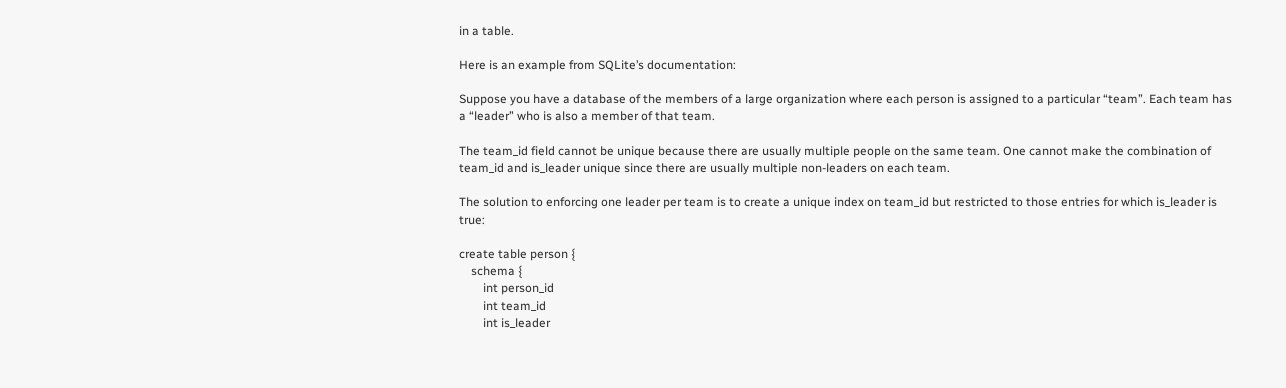in a table.

Here is an example from SQLite’s documentation:

Suppose you have a database of the members of a large organization where each person is assigned to a particular “team”. Each team has a “leader” who is also a member of that team.

The team_id field cannot be unique because there are usually multiple people on the same team. One cannot make the combination of team_id and is_leader unique since there are usually multiple non-leaders on each team.

The solution to enforcing one leader per team is to create a unique index on team_id but restricted to those entries for which is_leader is true:

create table person {
    schema {
        int person_id
        int team_id
        int is_leader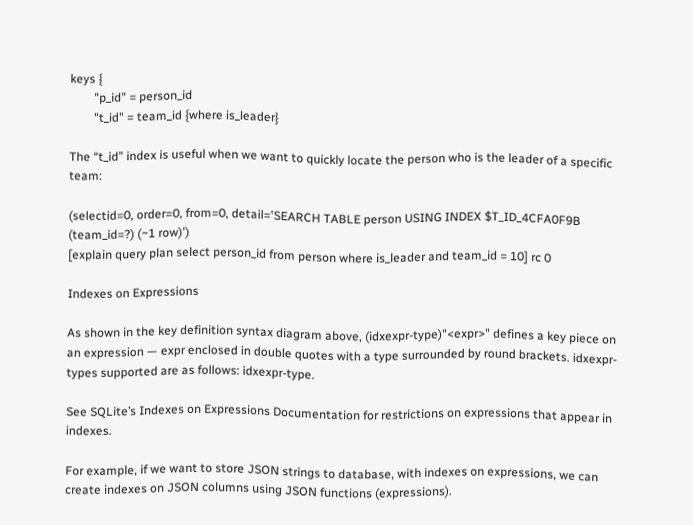keys {
        "p_id" = person_id
        "t_id" = team_id {where is_leader}

The “t_id” index is useful when we want to quickly locate the person who is the leader of a specific team:

(selectid=0, order=0, from=0, detail='SEARCH TABLE person USING INDEX $T_ID_4CFA0F9B (team_id=?) (~1 row)')
[explain query plan select person_id from person where is_leader and team_id = 10] rc 0

Indexes on Expressions

As shown in the key definition syntax diagram above, (idxexpr-type)"<expr>" defines a key piece on an expression — expr enclosed in double quotes with a type surrounded by round brackets. idxexpr-types supported are as follows: idxexpr-type.

See SQLite’s Indexes on Expressions Documentation for restrictions on expressions that appear in indexes.

For example, if we want to store JSON strings to database, with indexes on expressions, we can create indexes on JSON columns using JSON functions (expressions).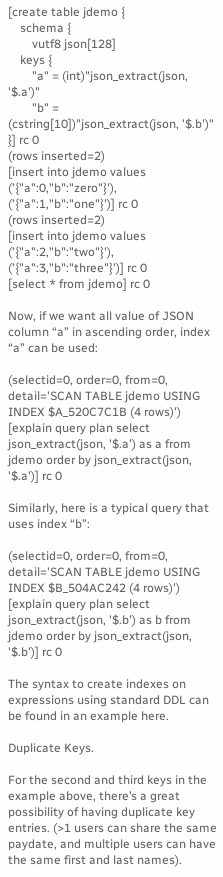[create table jdemo {
    schema {
        vutf8 json[128]
    keys {
        "a" = (int)"json_extract(json, '$.a')"
        "b" = (cstring[10])"json_extract(json, '$.b')"
}] rc 0
(rows inserted=2)
[insert into jdemo values ('{"a":0,"b":"zero"}'), ('{"a":1,"b":"one"}')] rc 0
(rows inserted=2)
[insert into jdemo values ('{"a":2,"b":"two"}'), ('{"a":3,"b":"three"}')] rc 0
[select * from jdemo] rc 0

Now, if we want all value of JSON column “a” in ascending order, index “a” can be used:

(selectid=0, order=0, from=0, detail='SCAN TABLE jdemo USING INDEX $A_520C7C1B (4 rows)')
[explain query plan select json_extract(json, '$.a') as a from jdemo order by json_extract(json, '$.a')] rc 0

Similarly, here is a typical query that uses index “b”:

(selectid=0, order=0, from=0, detail='SCAN TABLE jdemo USING INDEX $B_504AC242 (4 rows)')
[explain query plan select json_extract(json, '$.b') as b from jdemo order by json_extract(json, '$.b')] rc 0

The syntax to create indexes on expressions using standard DDL can be found in an example here.

Duplicate Keys.

For the second and third keys in the example above, there’s a great possibility of having duplicate key entries. (>1 users can share the same paydate, and multiple users can have the same first and last names).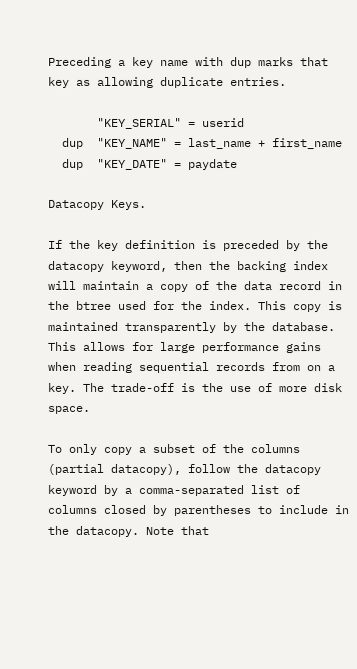Preceding a key name with dup marks that key as allowing duplicate entries.

       "KEY_SERIAL" = userid
  dup  "KEY_NAME" = last_name + first_name
  dup  "KEY_DATE" = paydate

Datacopy Keys.

If the key definition is preceded by the datacopy keyword, then the backing index will maintain a copy of the data record in the btree used for the index. This copy is maintained transparently by the database.
This allows for large performance gains when reading sequential records from on a key. The trade-off is the use of more disk space.

To only copy a subset of the columns (partial datacopy), follow the datacopy keyword by a comma-separated list of columns closed by parentheses to include in the datacopy. Note that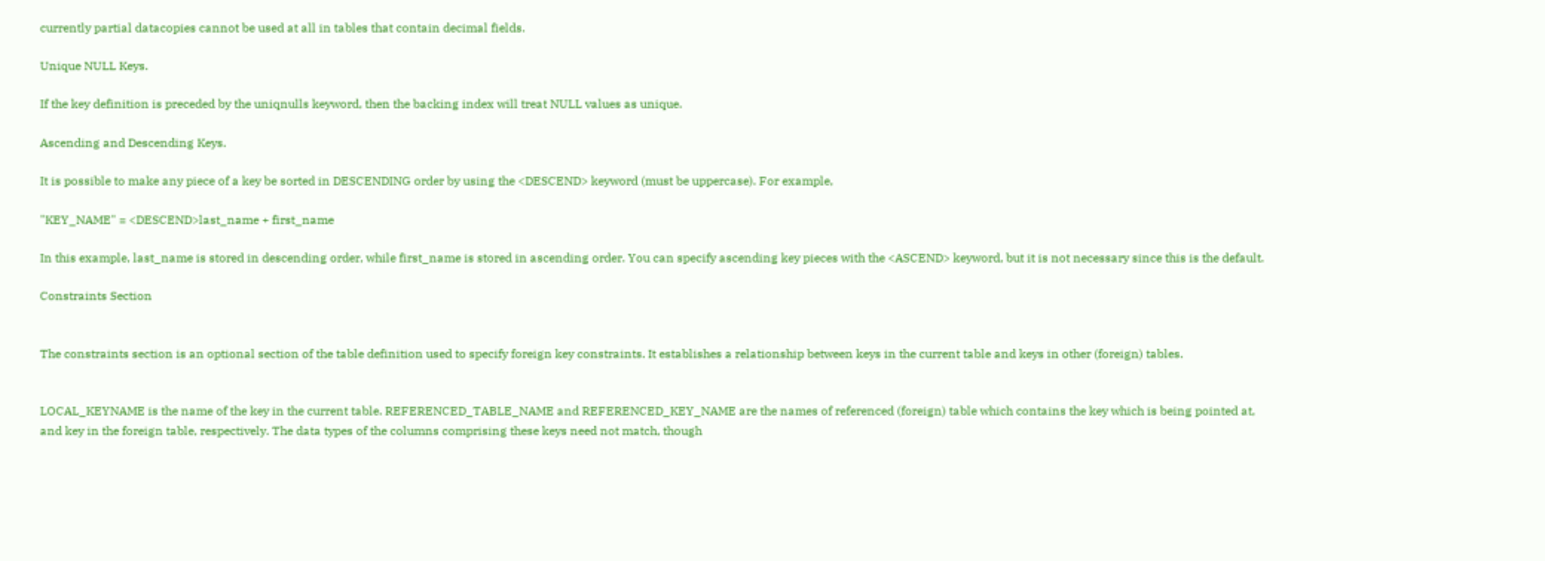currently partial datacopies cannot be used at all in tables that contain decimal fields.

Unique NULL Keys.

If the key definition is preceded by the uniqnulls keyword, then the backing index will treat NULL values as unique.

Ascending and Descending Keys.

It is possible to make any piece of a key be sorted in DESCENDING order by using the <DESCEND> keyword (must be uppercase). For example,

"KEY_NAME" = <DESCEND>last_name + first_name

In this example, last_name is stored in descending order, while first_name is stored in ascending order. You can specify ascending key pieces with the <ASCEND> keyword, but it is not necessary since this is the default.

Constraints Section


The constraints section is an optional section of the table definition used to specify foreign key constraints. It establishes a relationship between keys in the current table and keys in other (foreign) tables.


LOCAL_KEYNAME is the name of the key in the current table. REFERENCED_TABLE_NAME and REFERENCED_KEY_NAME are the names of referenced (foreign) table which contains the key which is being pointed at, and key in the foreign table, respectively. The data types of the columns comprising these keys need not match, though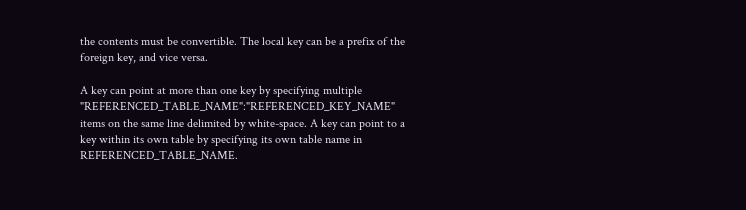the contents must be convertible. The local key can be a prefix of the foreign key, and vice versa.

A key can point at more than one key by specifying multiple "REFERENCED_TABLE_NAME":"REFERENCED_KEY_NAME" items on the same line delimited by white-space. A key can point to a key within its own table by specifying its own table name in REFERENCED_TABLE_NAME.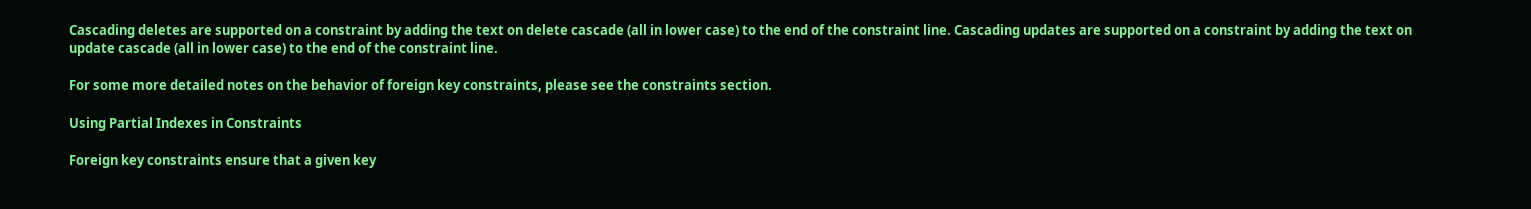Cascading deletes are supported on a constraint by adding the text on delete cascade (all in lower case) to the end of the constraint line. Cascading updates are supported on a constraint by adding the text on update cascade (all in lower case) to the end of the constraint line.

For some more detailed notes on the behavior of foreign key constraints, please see the constraints section.

Using Partial Indexes in Constraints

Foreign key constraints ensure that a given key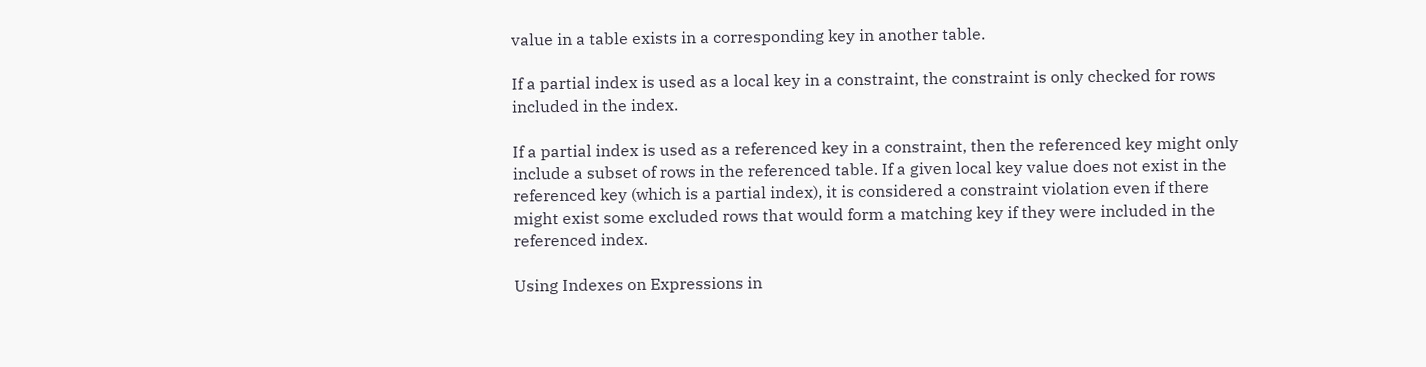value in a table exists in a corresponding key in another table.

If a partial index is used as a local key in a constraint, the constraint is only checked for rows included in the index.

If a partial index is used as a referenced key in a constraint, then the referenced key might only include a subset of rows in the referenced table. If a given local key value does not exist in the referenced key (which is a partial index), it is considered a constraint violation even if there might exist some excluded rows that would form a matching key if they were included in the referenced index.

Using Indexes on Expressions in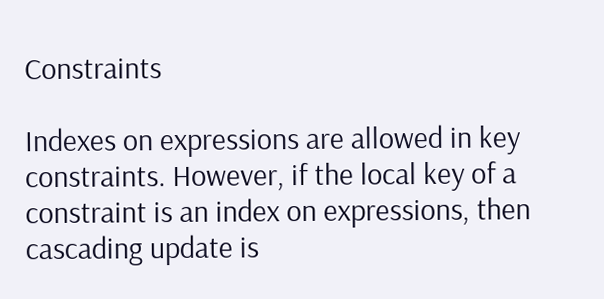Constraints

Indexes on expressions are allowed in key constraints. However, if the local key of a constraint is an index on expressions, then cascading update is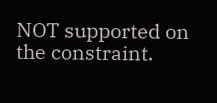NOT supported on the constraint.